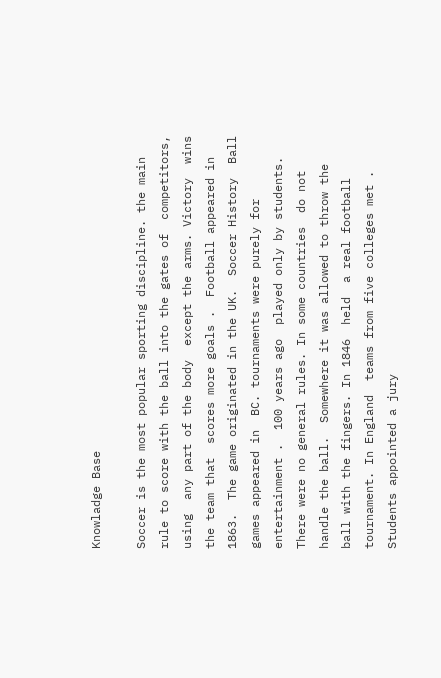Knowladge Base

Soccer is the most popular sporting discipline. the main rule to score with the ball into the gates of  competitors,  using  any part of the body  except the arms. Victory  wins the team that  scores more goals .  Football appeared in 1863.  The game originated in the UK.  Soccer History  Ball games appeared in  BC. tournaments were purely for entertainment .  100 years ago  played only by students.  There were no general rules. In some countries  do not handle the ball.  Somewhere it was allowed to throw the ball with the fingers. In 1846  held  a real football tournament. In England  teams from five colleges met .  Students appointed a jury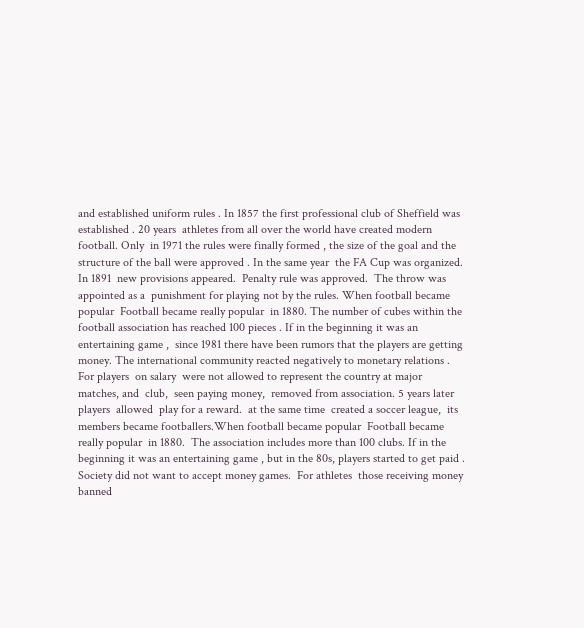and established uniform rules . In 1857 the first professional club of Sheffield was established . 20 years  athletes from all over the world have created modern football. Only  in 1971 the rules were finally formed , the size of the goal and the structure of the ball were approved . In the same year  the FA Cup was organized. In 1891  new provisions appeared.  Penalty rule was approved.  The throw was appointed as a  punishment for playing not by the rules. When football became popular  Football became really popular  in 1880. The number of cubes within the football association has reached 100 pieces . If in the beginning it was an entertaining game ,  since 1981 there have been rumors that the players are getting money. The international community reacted negatively to monetary relations . For players  on salary  were not allowed to represent the country at major matches, and  club,  seen paying money,  removed from association. 5 years later  players  allowed  play for a reward.  at the same time  created a soccer league,  its members became footballers.When football became popular  Football became really popular  in 1880.  The association includes more than 100 clubs. If in the beginning it was an entertaining game , but in the 80s, players started to get paid .  Society did not want to accept money games.  For athletes  those receiving money banned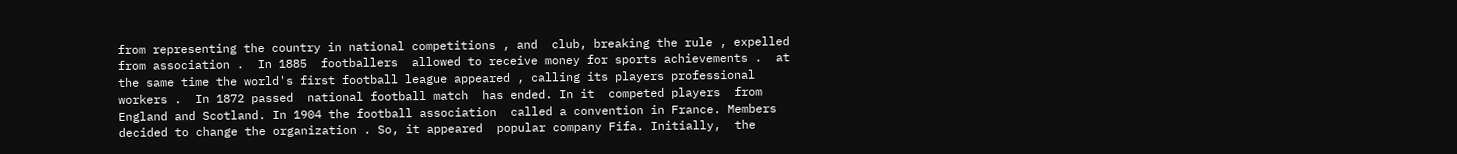from representing the country in national competitions , and  club, breaking the rule , expelled from association .  In 1885  footballers  allowed to receive money for sports achievements .  at the same time the world's first football league appeared , calling its players professional workers .  In 1872 passed  national football match  has ended. In it  competed players  from England and Scotland. In 1904 the football association  called a convention in France. Members  decided to change the organization . So, it appeared  popular company Fifa. Initially,  the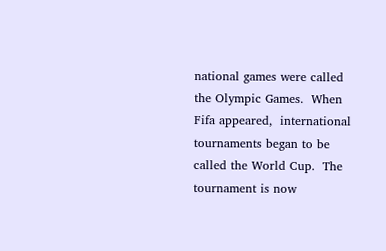national games were called the Olympic Games.  When Fifa appeared,  international tournaments began to be called the World Cup.  The tournament is now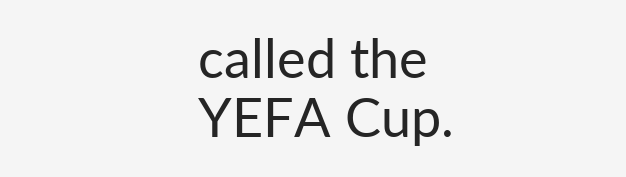called the YEFA Cup.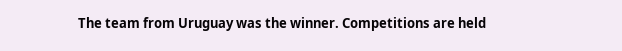The team from Uruguay was the winner. Competitions are held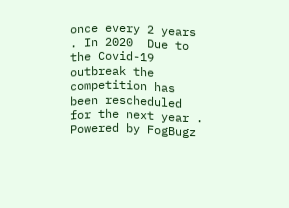once every 2 years . In 2020  Due to the Covid-19 outbreak the competition has been rescheduled for the next year .
Powered by FogBugz